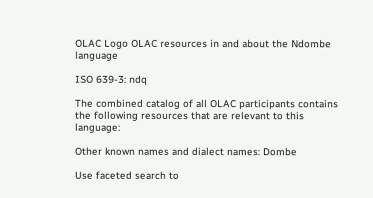OLAC Logo OLAC resources in and about the Ndombe language

ISO 639-3: ndq

The combined catalog of all OLAC participants contains the following resources that are relevant to this language:

Other known names and dialect names: Dombe

Use faceted search to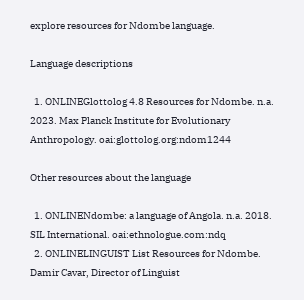explore resources for Ndombe language.

Language descriptions

  1. ONLINEGlottolog 4.8 Resources for Ndombe. n.a. 2023. Max Planck Institute for Evolutionary Anthropology. oai:glottolog.org:ndom1244

Other resources about the language

  1. ONLINENdombe: a language of Angola. n.a. 2018. SIL International. oai:ethnologue.com:ndq
  2. ONLINELINGUIST List Resources for Ndombe. Damir Cavar, Director of Linguist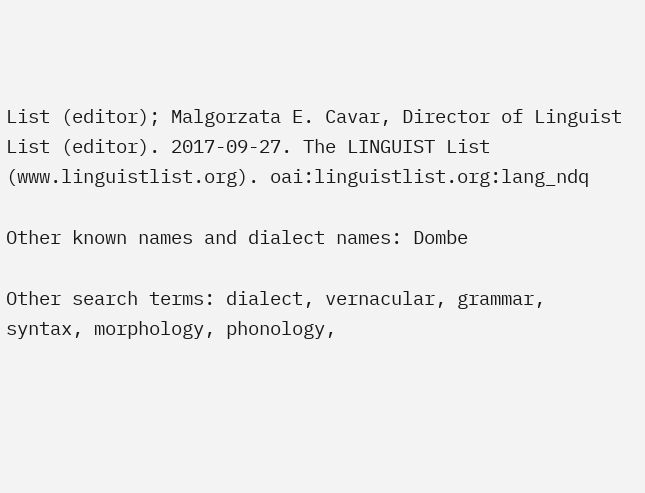List (editor); Malgorzata E. Cavar, Director of Linguist List (editor). 2017-09-27. The LINGUIST List (www.linguistlist.org). oai:linguistlist.org:lang_ndq

Other known names and dialect names: Dombe

Other search terms: dialect, vernacular, grammar, syntax, morphology, phonology,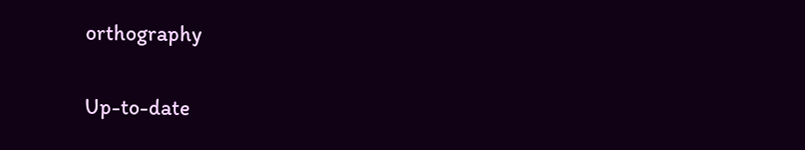orthography

Up-to-date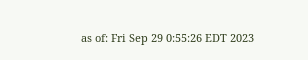as of: Fri Sep 29 0:55:26 EDT 2023